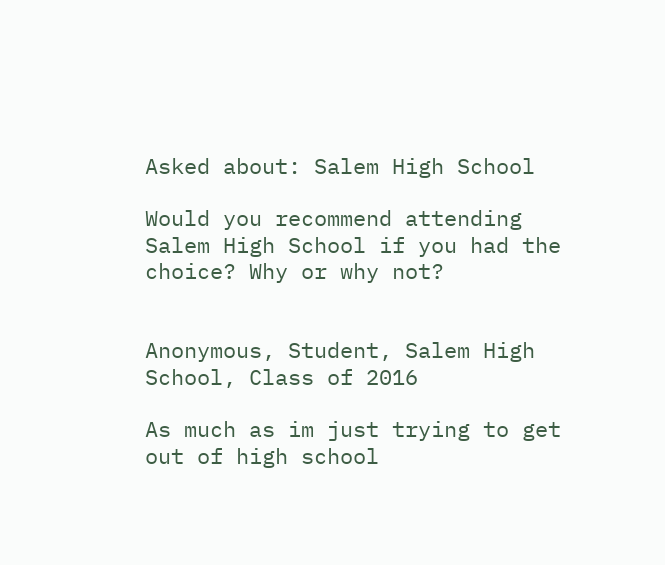Asked about: Salem High School

Would you recommend attending Salem High School if you had the choice? Why or why not?


Anonymous, Student, Salem High School, Class of 2016

As much as im just trying to get out of high school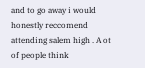and to go away i would honestly reccomend attending salem high . A ot of people think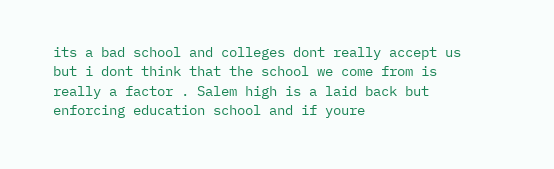its a bad school and colleges dont really accept us but i dont think that the school we come from is really a factor . Salem high is a laid back but enforcing education school and if youre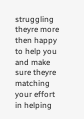struggling theyre more then happy to help you and make sure theyre matching your effort in helping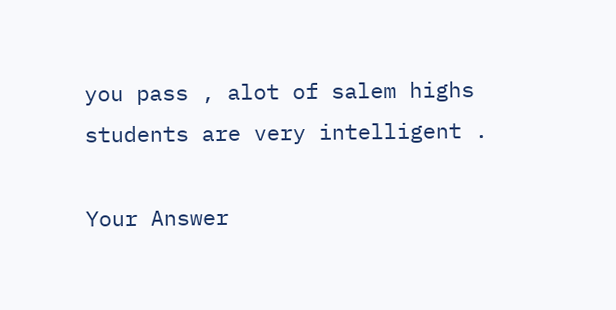you pass , alot of salem highs students are very intelligent .

Your Answer